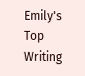Emily's Top Writing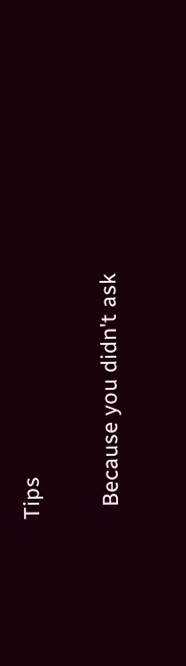Tips

  Because you didn't ask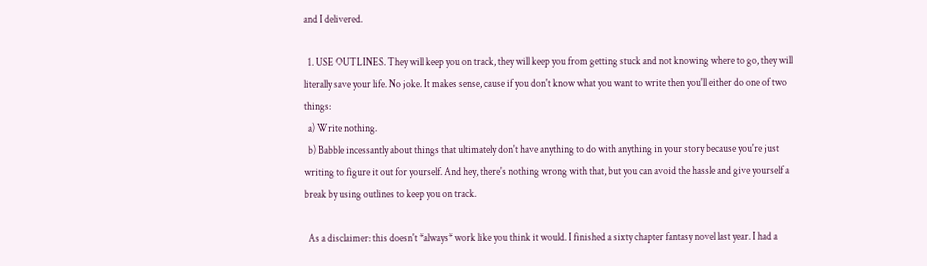and I delivered.

  1. USE OUTLINES. They will keep you on track, they will keep you from getting stuck and not knowing where to go, they will literally save your life. No joke. It makes sense, cause if you don't know what you want to write then you'll either do one of two things:
  a) Write nothing.
  b) Babble incessantly about things that ultimately don't have anything to do with anything in your story because you're just writing to figure it out for yourself. And hey, there's nothing wrong with that, but you can avoid the hassle and give yourself a break by using outlines to keep you on track.

  As a disclaimer: this doesn't *always* work like you think it would. I finished a sixty chapter fantasy novel last year. I had a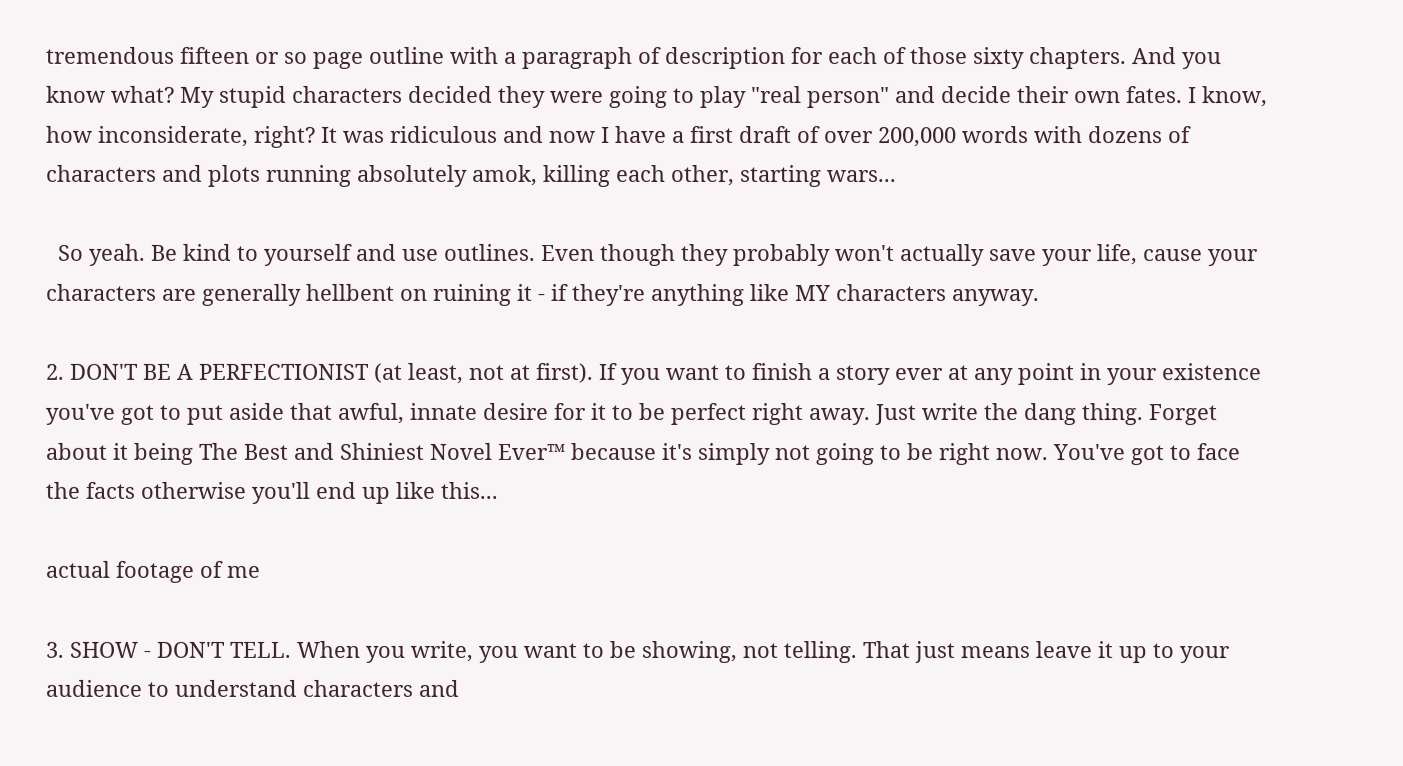tremendous fifteen or so page outline with a paragraph of description for each of those sixty chapters. And you know what? My stupid characters decided they were going to play "real person" and decide their own fates. I know, how inconsiderate, right? It was ridiculous and now I have a first draft of over 200,000 words with dozens of characters and plots running absolutely amok, killing each other, starting wars...

  So yeah. Be kind to yourself and use outlines. Even though they probably won't actually save your life, cause your characters are generally hellbent on ruining it - if they're anything like MY characters anyway.

2. DON'T BE A PERFECTIONIST (at least, not at first). If you want to finish a story ever at any point in your existence you've got to put aside that awful, innate desire for it to be perfect right away. Just write the dang thing. Forget about it being The Best and Shiniest Novel Ever™ because it's simply not going to be right now. You've got to face the facts otherwise you'll end up like this...

actual footage of me

3. SHOW - DON'T TELL. When you write, you want to be showing, not telling. That just means leave it up to your audience to understand characters and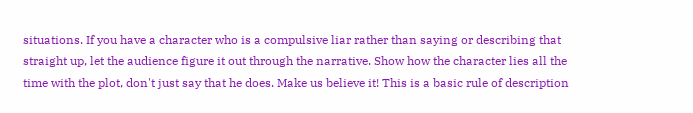situations. If you have a character who is a compulsive liar rather than saying or describing that straight up, let the audience figure it out through the narrative. Show how the character lies all the time with the plot, don't just say that he does. Make us believe it! This is a basic rule of description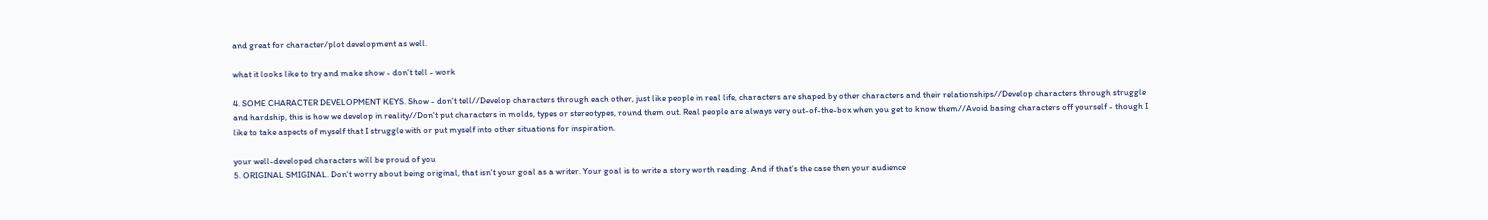and great for character/plot development as well.

what it looks like to try and make show - don't tell - work

4. SOME CHARACTER DEVELOPMENT KEYS. Show - don't tell//Develop characters through each other, just like people in real life, characters are shaped by other characters and their relationships//Develop characters through struggle and hardship, this is how we develop in reality//Don't put characters in molds, types or stereotypes, round them out. Real people are always very out-of-the-box when you get to know them//Avoid basing characters off yourself - though I like to take aspects of myself that I struggle with or put myself into other situations for inspiration.

your well-developed characters will be proud of you
5. ORIGINAL SMIGINAL. Don't worry about being original, that isn't your goal as a writer. Your goal is to write a story worth reading. And if that's the case then your audience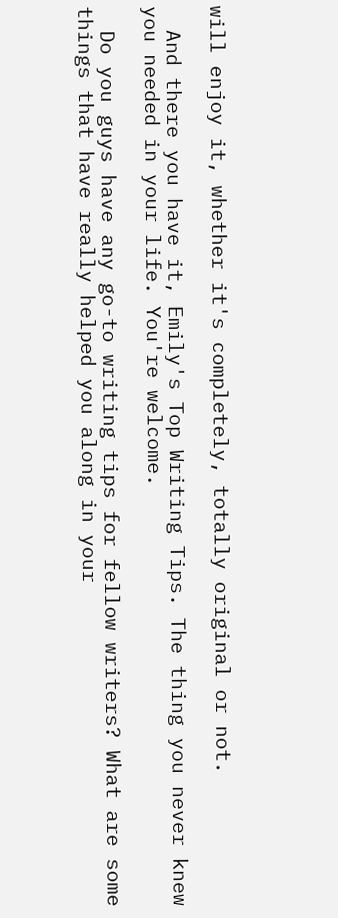will enjoy it, whether it's completely, totally original or not.

  And there you have it, Emily's Top Writing Tips. The thing you never knew you needed in your life. You're welcome.

  Do you guys have any go-to writing tips for fellow writers? What are some things that have really helped you along in your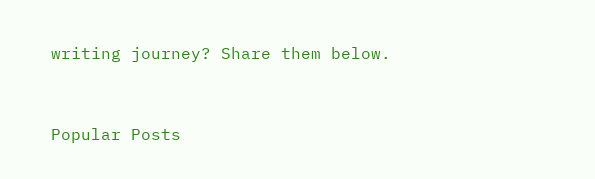writing journey? Share them below.


Popular Posts